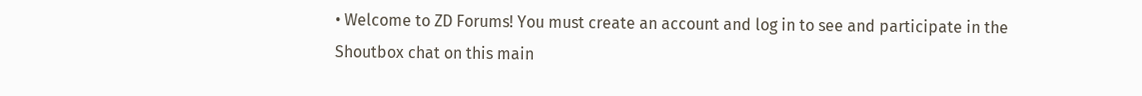• Welcome to ZD Forums! You must create an account and log in to see and participate in the Shoutbox chat on this main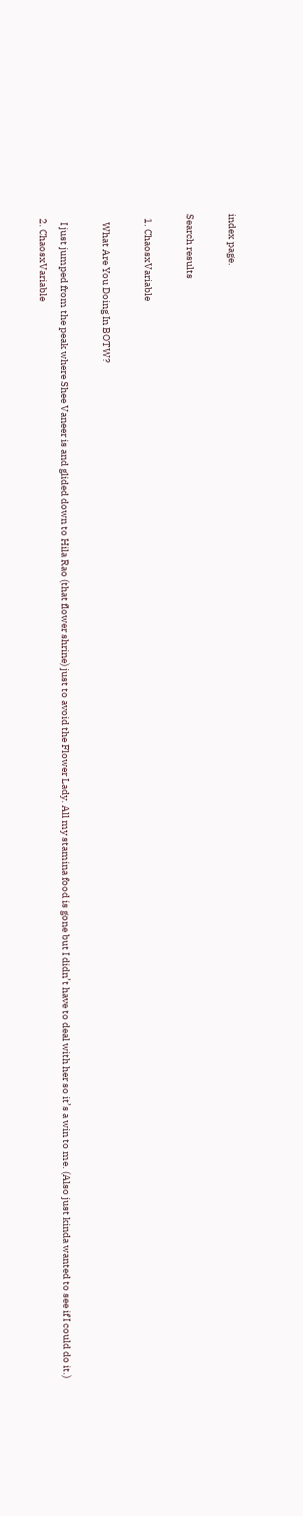index page.

Search results

  1. ChaosxVariable

    What Are You Doing In BOTW?

    I just jumped from the peak where Shee Vaneer is and glided down to Hila Rao (that flower shrine) just to avoid the Flower Lady. All my stamina food is gone but I didn’t have to deal with her so it’s a win to me. (Also just kinda wanted to see if I could do it.)
  2. ChaosxVariable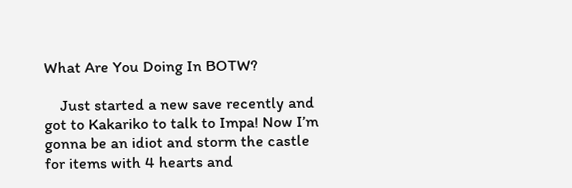What Are You Doing In BOTW?

    Just started a new save recently and got to Kakariko to talk to Impa! Now I’m gonna be an idiot and storm the castle for items with 4 hearts and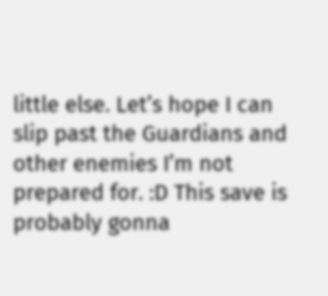little else. Let’s hope I can slip past the Guardians and other enemies I’m not prepared for. :D This save is probably gonna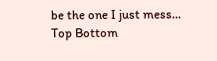be the one I just mess...
Top Bottom